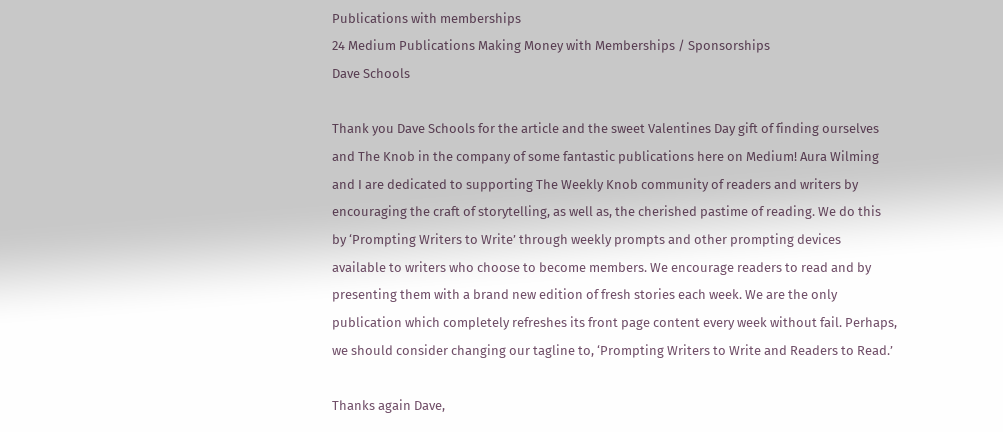Publications with memberships
24 Medium Publications Making Money with Memberships / Sponsorships
Dave Schools

Thank you Dave Schools for the article and the sweet Valentines Day gift of finding ourselves and The Knob in the company of some fantastic publications here on Medium! Aura Wilming and I are dedicated to supporting The Weekly Knob community of readers and writers by encouraging the craft of storytelling, as well as, the cherished pastime of reading. We do this by ‘Prompting Writers to Write’ through weekly prompts and other prompting devices available to writers who choose to become members. We encourage readers to read and by presenting them with a brand new edition of fresh stories each week. We are the only publication which completely refreshes its front page content every week without fail. Perhaps, we should consider changing our tagline to, ‘Prompting Writers to Write and Readers to Read.’

Thanks again Dave,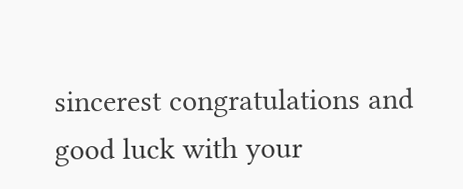sincerest congratulations and good luck with your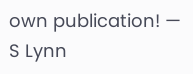own publication! — S Lynn